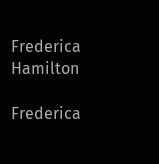Frederica Hamilton

Frederica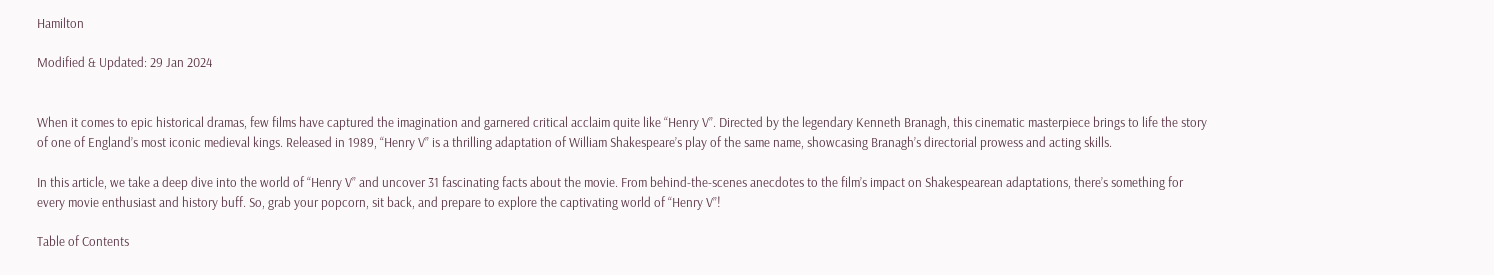Hamilton

Modified & Updated: 29 Jan 2024


When it comes to epic historical dramas, few films have captured the imagination and garnered critical acclaim quite like “Henry V”. Directed by the legendary Kenneth Branagh, this cinematic masterpiece brings to life the story of one of England’s most iconic medieval kings. Released in 1989, “Henry V” is a thrilling adaptation of William Shakespeare’s play of the same name, showcasing Branagh’s directorial prowess and acting skills.

In this article, we take a deep dive into the world of “Henry V” and uncover 31 fascinating facts about the movie. From behind-the-scenes anecdotes to the film’s impact on Shakespearean adaptations, there’s something for every movie enthusiast and history buff. So, grab your popcorn, sit back, and prepare to explore the captivating world of “Henry V”!

Table of Contents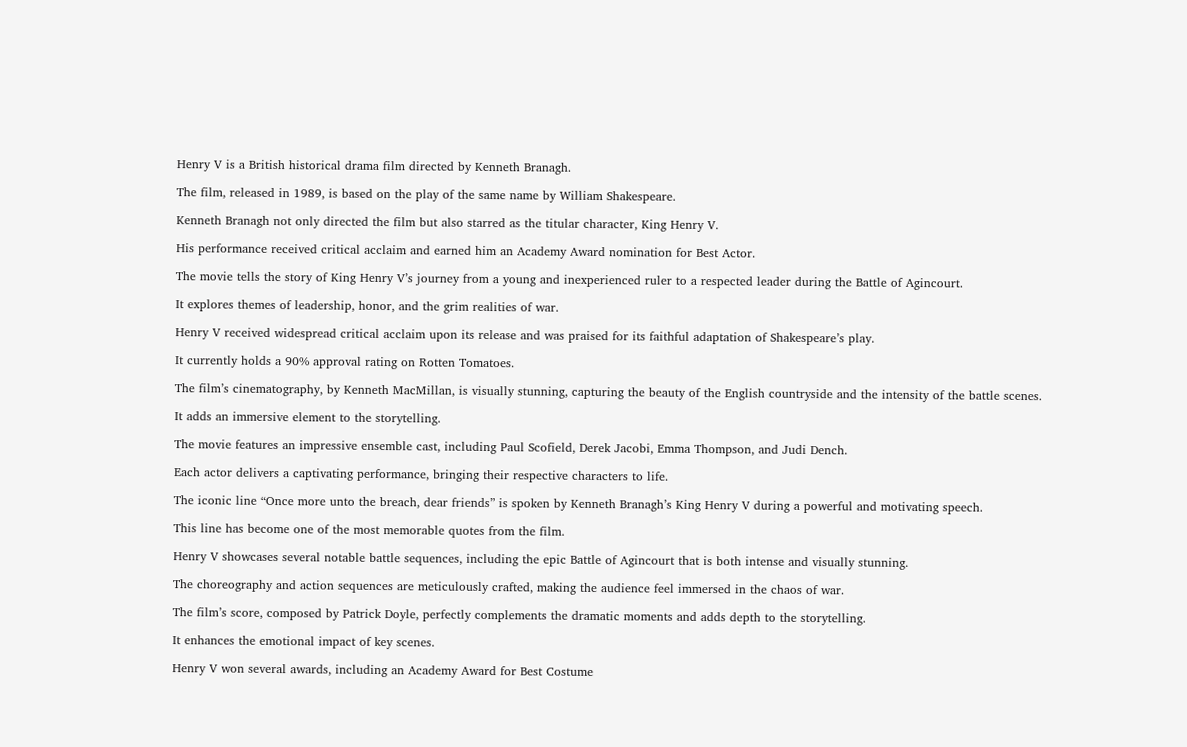Henry V is a British historical drama film directed by Kenneth Branagh.

The film, released in 1989, is based on the play of the same name by William Shakespeare.

Kenneth Branagh not only directed the film but also starred as the titular character, King Henry V.

His performance received critical acclaim and earned him an Academy Award nomination for Best Actor.

The movie tells the story of King Henry V’s journey from a young and inexperienced ruler to a respected leader during the Battle of Agincourt.

It explores themes of leadership, honor, and the grim realities of war.

Henry V received widespread critical acclaim upon its release and was praised for its faithful adaptation of Shakespeare’s play.

It currently holds a 90% approval rating on Rotten Tomatoes.

The film’s cinematography, by Kenneth MacMillan, is visually stunning, capturing the beauty of the English countryside and the intensity of the battle scenes.

It adds an immersive element to the storytelling.

The movie features an impressive ensemble cast, including Paul Scofield, Derek Jacobi, Emma Thompson, and Judi Dench.

Each actor delivers a captivating performance, bringing their respective characters to life.

The iconic line “Once more unto the breach, dear friends” is spoken by Kenneth Branagh’s King Henry V during a powerful and motivating speech.

This line has become one of the most memorable quotes from the film.

Henry V showcases several notable battle sequences, including the epic Battle of Agincourt that is both intense and visually stunning.

The choreography and action sequences are meticulously crafted, making the audience feel immersed in the chaos of war.

The film’s score, composed by Patrick Doyle, perfectly complements the dramatic moments and adds depth to the storytelling.

It enhances the emotional impact of key scenes.

Henry V won several awards, including an Academy Award for Best Costume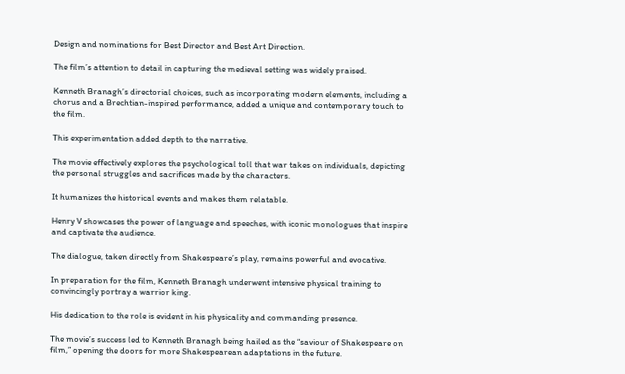Design and nominations for Best Director and Best Art Direction.

The film’s attention to detail in capturing the medieval setting was widely praised.

Kenneth Branagh’s directorial choices, such as incorporating modern elements, including a chorus and a Brechtian-inspired performance, added a unique and contemporary touch to the film.

This experimentation added depth to the narrative.

The movie effectively explores the psychological toll that war takes on individuals, depicting the personal struggles and sacrifices made by the characters.

It humanizes the historical events and makes them relatable.

Henry V showcases the power of language and speeches, with iconic monologues that inspire and captivate the audience.

The dialogue, taken directly from Shakespeare’s play, remains powerful and evocative.

In preparation for the film, Kenneth Branagh underwent intensive physical training to convincingly portray a warrior king.

His dedication to the role is evident in his physicality and commanding presence.

The movie’s success led to Kenneth Branagh being hailed as the “saviour of Shakespeare on film,” opening the doors for more Shakespearean adaptations in the future.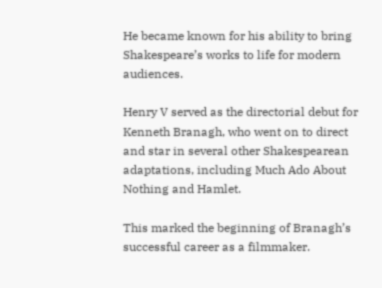He became known for his ability to bring Shakespeare’s works to life for modern audiences.

Henry V served as the directorial debut for Kenneth Branagh, who went on to direct and star in several other Shakespearean adaptations, including Much Ado About Nothing and Hamlet.

This marked the beginning of Branagh’s successful career as a filmmaker.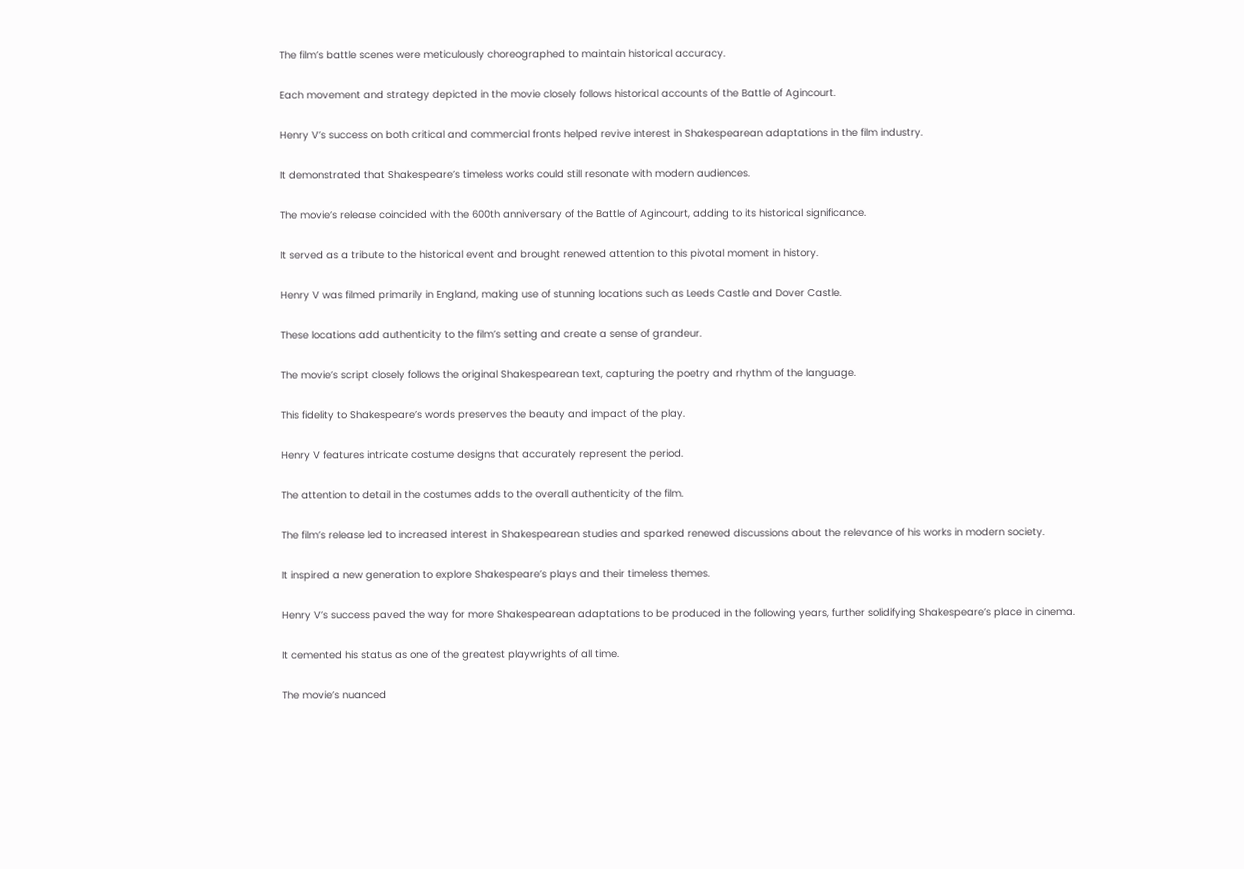The film’s battle scenes were meticulously choreographed to maintain historical accuracy.

Each movement and strategy depicted in the movie closely follows historical accounts of the Battle of Agincourt.

Henry V’s success on both critical and commercial fronts helped revive interest in Shakespearean adaptations in the film industry.

It demonstrated that Shakespeare’s timeless works could still resonate with modern audiences.

The movie’s release coincided with the 600th anniversary of the Battle of Agincourt, adding to its historical significance.

It served as a tribute to the historical event and brought renewed attention to this pivotal moment in history.

Henry V was filmed primarily in England, making use of stunning locations such as Leeds Castle and Dover Castle.

These locations add authenticity to the film’s setting and create a sense of grandeur.

The movie’s script closely follows the original Shakespearean text, capturing the poetry and rhythm of the language.

This fidelity to Shakespeare’s words preserves the beauty and impact of the play.

Henry V features intricate costume designs that accurately represent the period.

The attention to detail in the costumes adds to the overall authenticity of the film.

The film’s release led to increased interest in Shakespearean studies and sparked renewed discussions about the relevance of his works in modern society.

It inspired a new generation to explore Shakespeare’s plays and their timeless themes.

Henry V’s success paved the way for more Shakespearean adaptations to be produced in the following years, further solidifying Shakespeare’s place in cinema.

It cemented his status as one of the greatest playwrights of all time.

The movie’s nuanced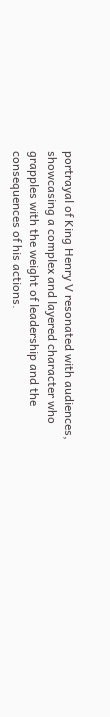portrayal of King Henry V resonated with audiences, showcasing a complex and layered character who grapples with the weight of leadership and the consequences of his actions.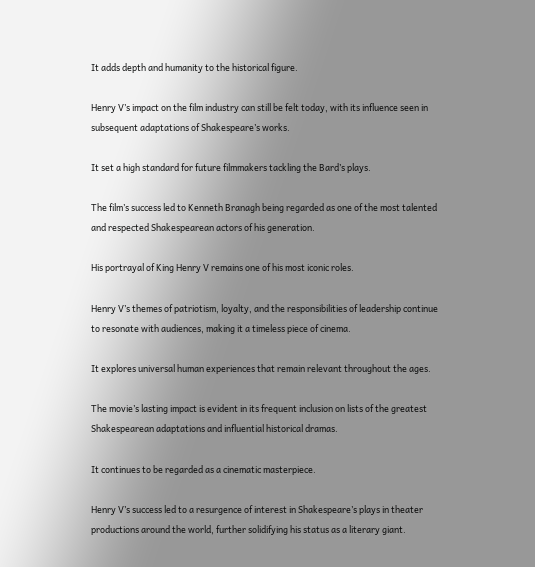It adds depth and humanity to the historical figure.

Henry V’s impact on the film industry can still be felt today, with its influence seen in subsequent adaptations of Shakespeare’s works.

It set a high standard for future filmmakers tackling the Bard’s plays.

The film’s success led to Kenneth Branagh being regarded as one of the most talented and respected Shakespearean actors of his generation.

His portrayal of King Henry V remains one of his most iconic roles.

Henry V’s themes of patriotism, loyalty, and the responsibilities of leadership continue to resonate with audiences, making it a timeless piece of cinema.

It explores universal human experiences that remain relevant throughout the ages.

The movie’s lasting impact is evident in its frequent inclusion on lists of the greatest Shakespearean adaptations and influential historical dramas.

It continues to be regarded as a cinematic masterpiece.

Henry V’s success led to a resurgence of interest in Shakespeare’s plays in theater productions around the world, further solidifying his status as a literary giant.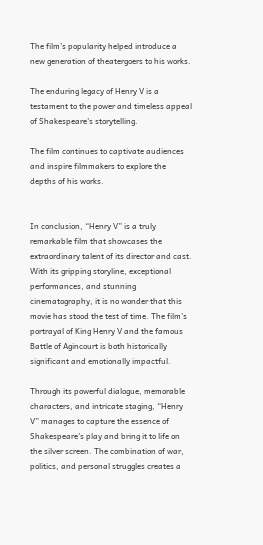The film’s popularity helped introduce a new generation of theatergoers to his works.

The enduring legacy of Henry V is a testament to the power and timeless appeal of Shakespeare’s storytelling.

The film continues to captivate audiences and inspire filmmakers to explore the depths of his works.


In conclusion, “Henry V” is a truly remarkable film that showcases the extraordinary talent of its director and cast. With its gripping storyline, exceptional performances, and stunning cinematography, it is no wonder that this movie has stood the test of time. The film’s portrayal of King Henry V and the famous Battle of Agincourt is both historically significant and emotionally impactful.

Through its powerful dialogue, memorable characters, and intricate staging, “Henry V” manages to capture the essence of Shakespeare’s play and bring it to life on the silver screen. The combination of war, politics, and personal struggles creates a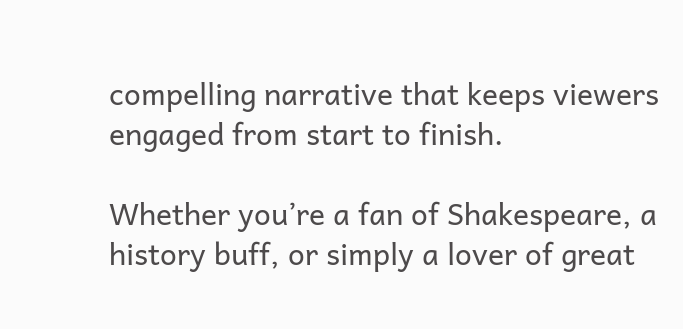compelling narrative that keeps viewers engaged from start to finish.

Whether you’re a fan of Shakespeare, a history buff, or simply a lover of great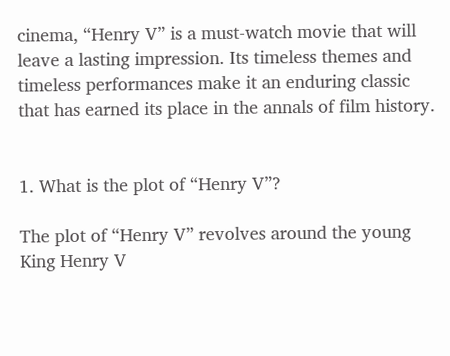cinema, “Henry V” is a must-watch movie that will leave a lasting impression. Its timeless themes and timeless performances make it an enduring classic that has earned its place in the annals of film history.


1. What is the plot of “Henry V”?

The plot of “Henry V” revolves around the young King Henry V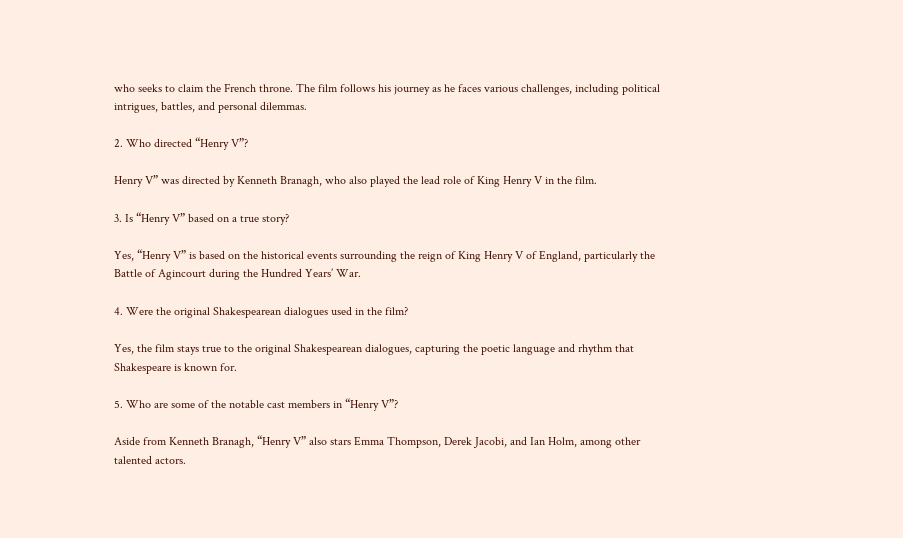who seeks to claim the French throne. The film follows his journey as he faces various challenges, including political intrigues, battles, and personal dilemmas.

2. Who directed “Henry V”?

Henry V” was directed by Kenneth Branagh, who also played the lead role of King Henry V in the film.

3. Is “Henry V” based on a true story?

Yes, “Henry V” is based on the historical events surrounding the reign of King Henry V of England, particularly the Battle of Agincourt during the Hundred Years’ War.

4. Were the original Shakespearean dialogues used in the film?

Yes, the film stays true to the original Shakespearean dialogues, capturing the poetic language and rhythm that Shakespeare is known for.

5. Who are some of the notable cast members in “Henry V”?

Aside from Kenneth Branagh, “Henry V” also stars Emma Thompson, Derek Jacobi, and Ian Holm, among other talented actors.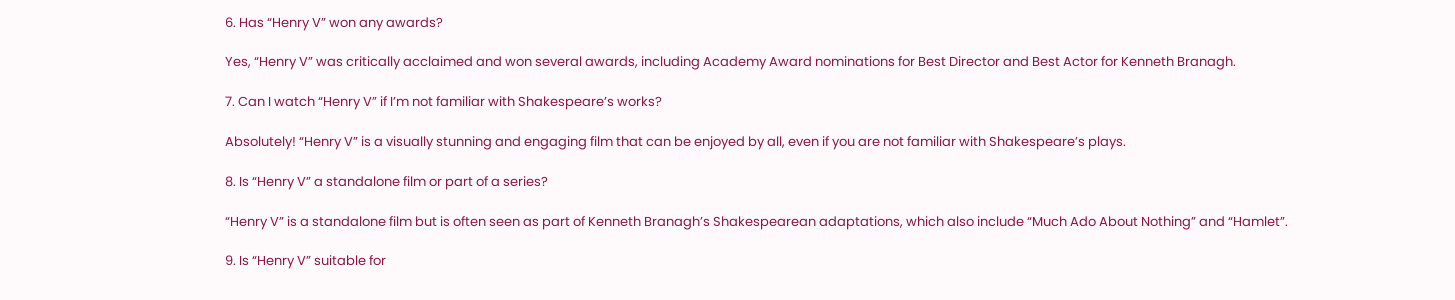6. Has “Henry V” won any awards?

Yes, “Henry V” was critically acclaimed and won several awards, including Academy Award nominations for Best Director and Best Actor for Kenneth Branagh.

7. Can I watch “Henry V” if I’m not familiar with Shakespeare’s works?

Absolutely! “Henry V” is a visually stunning and engaging film that can be enjoyed by all, even if you are not familiar with Shakespeare’s plays.

8. Is “Henry V” a standalone film or part of a series?

“Henry V” is a standalone film but is often seen as part of Kenneth Branagh’s Shakespearean adaptations, which also include “Much Ado About Nothing” and “Hamlet”.

9. Is “Henry V” suitable for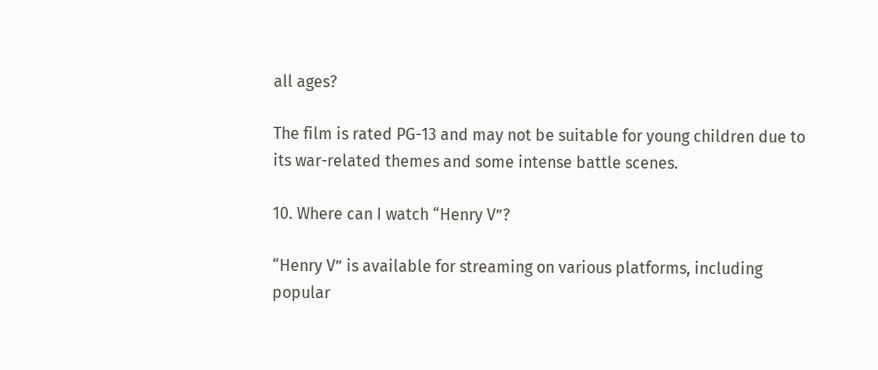all ages?

The film is rated PG-13 and may not be suitable for young children due to its war-related themes and some intense battle scenes.

10. Where can I watch “Henry V”?

“Henry V” is available for streaming on various platforms, including popular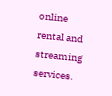online rental and streaming services.